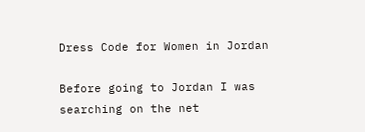Dress Code for Women in Jordan

Before going to Jordan I was searching on the net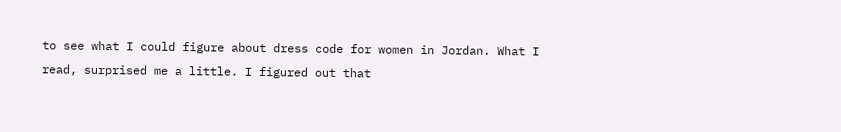to see what I could figure about dress code for women in Jordan. What I read, surprised me a little. I figured out that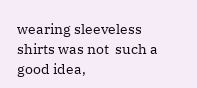wearing sleeveless shirts was not  such a good idea,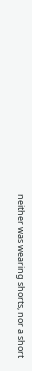neither was wearing shorts, nor a short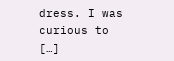dress. I was curious to […]